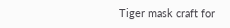Tiger mask craft for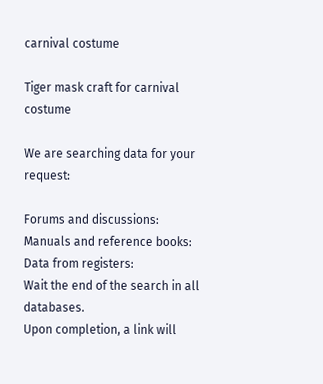carnival costume

Tiger mask craft for carnival costume

We are searching data for your request:

Forums and discussions:
Manuals and reference books:
Data from registers:
Wait the end of the search in all databases.
Upon completion, a link will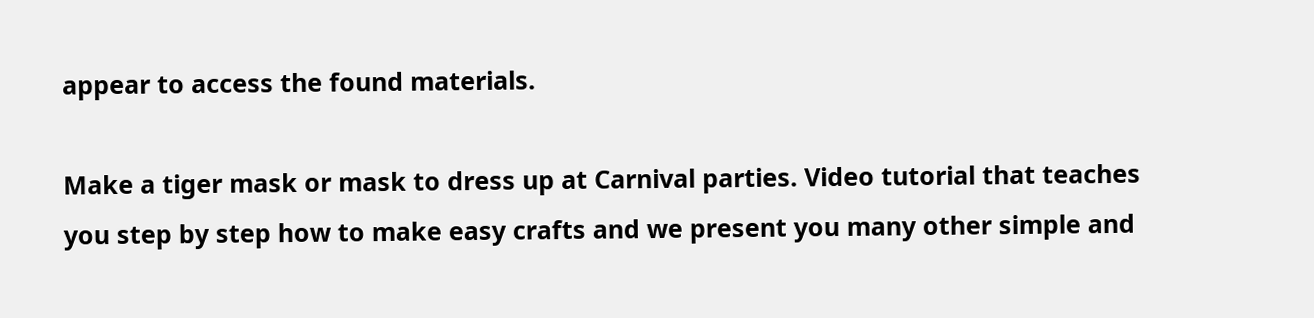appear to access the found materials.

Make a tiger mask or mask to dress up at Carnival parties. Video tutorial that teaches you step by step how to make easy crafts and we present you many other simple and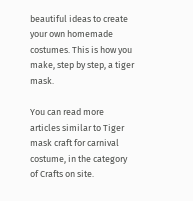beautiful ideas to create your own homemade costumes. This is how you make, step by step, a tiger mask.

You can read more articles similar to Tiger mask craft for carnival costume, in the category of Crafts on site.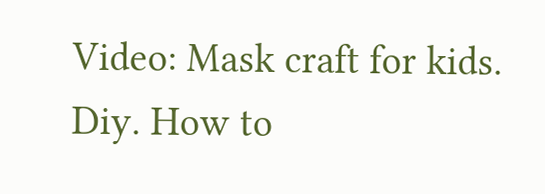Video: Mask craft for kids. Diy. How to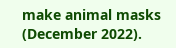make animal masks (December 2022).